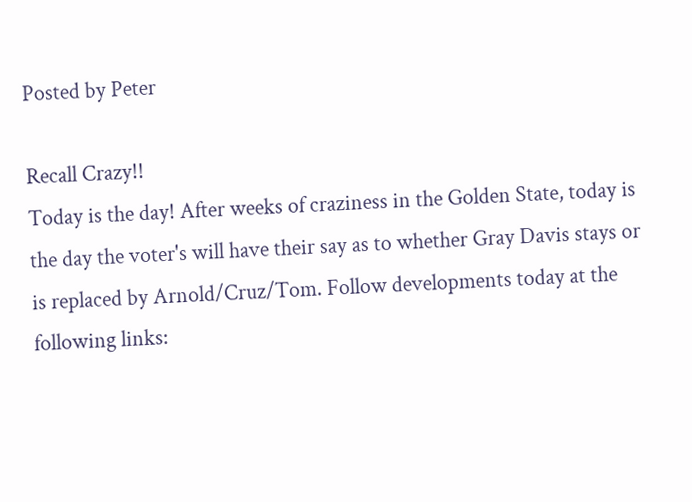Posted by Peter

Recall Crazy!!
Today is the day! After weeks of craziness in the Golden State, today is the day the voter's will have their say as to whether Gray Davis stays or is replaced by Arnold/Cruz/Tom. Follow developments today at the following links: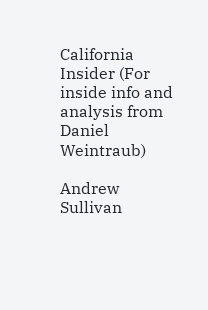California Insider (For inside info and analysis from Daniel Weintraub)

Andrew Sullivan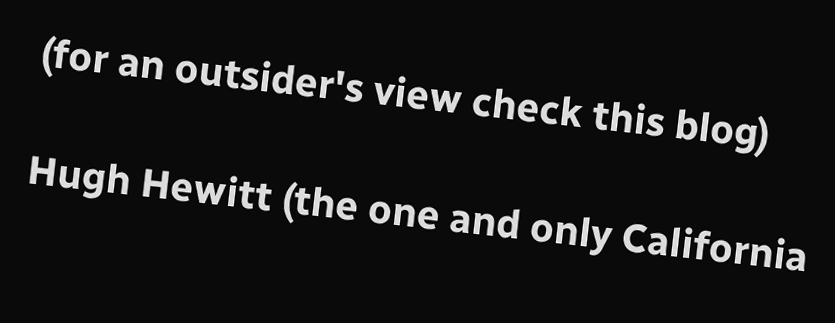(for an outsider's view check this blog)

Hugh Hewitt (the one and only California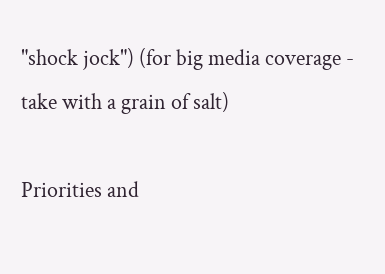"shock jock") (for big media coverage - take with a grain of salt)

Priorities and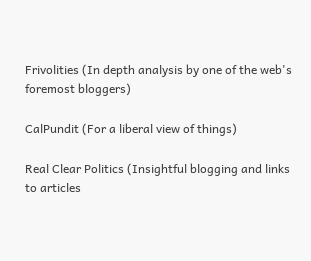Frivolities (In depth analysis by one of the web's foremost bloggers)

CalPundit (For a liberal view of things)

Real Clear Politics (Insightful blogging and links to articles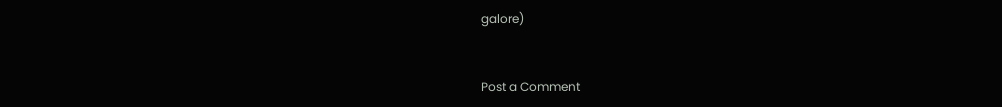galore)


Post a Comment